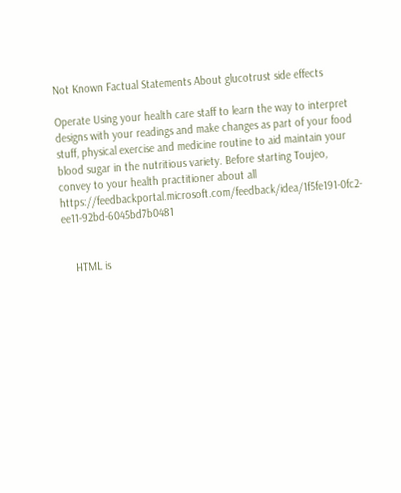Not Known Factual Statements About glucotrust side effects

Operate Using your health care staff to learn the way to interpret designs with your readings and make changes as part of your food stuff, physical exercise and medicine routine to aid maintain your blood sugar in the nutritious variety. Before starting Toujeo, convey to your health practitioner about all https://feedbackportal.microsoft.com/feedback/idea/1f5fe191-0fc2-ee11-92bd-6045bd7b0481


    HTML is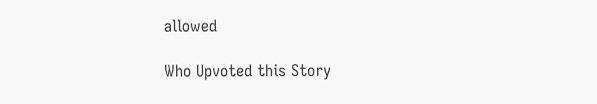allowed

Who Upvoted this Story